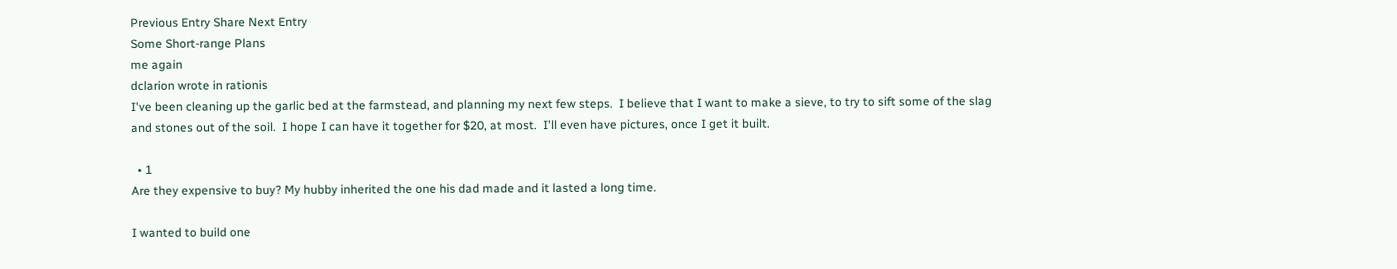Previous Entry Share Next Entry
Some Short-range Plans
me again
dclarion wrote in rationis
I've been cleaning up the garlic bed at the farmstead, and planning my next few steps.  I believe that I want to make a sieve, to try to sift some of the slag and stones out of the soil.  I hope I can have it together for $20, at most.  I'll even have pictures, once I get it built.

  • 1
Are they expensive to buy? My hubby inherited the one his dad made and it lasted a long time.

I wanted to build one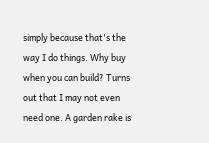simply because that's the way I do things. Why buy when you can build? Turns out that I may not even need one. A garden rake is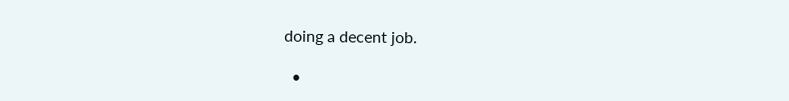doing a decent job.

  •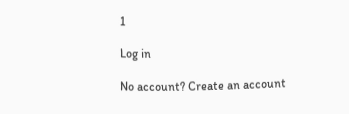1

Log in

No account? Create an account